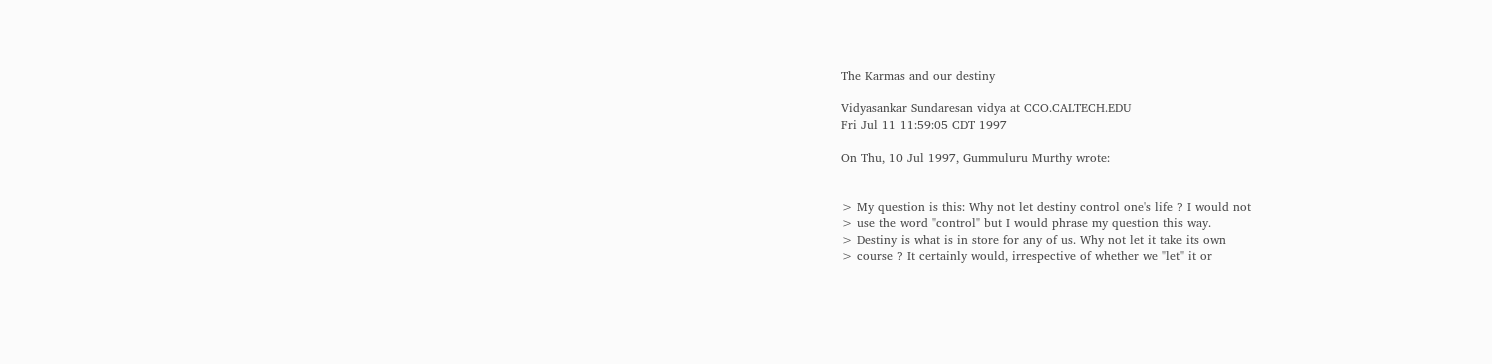The Karmas and our destiny

Vidyasankar Sundaresan vidya at CCO.CALTECH.EDU
Fri Jul 11 11:59:05 CDT 1997

On Thu, 10 Jul 1997, Gummuluru Murthy wrote:


> My question is this: Why not let destiny control one's life ? I would not
> use the word "control" but I would phrase my question this way.
> Destiny is what is in store for any of us. Why not let it take its own
> course ? It certainly would, irrespective of whether we "let" it or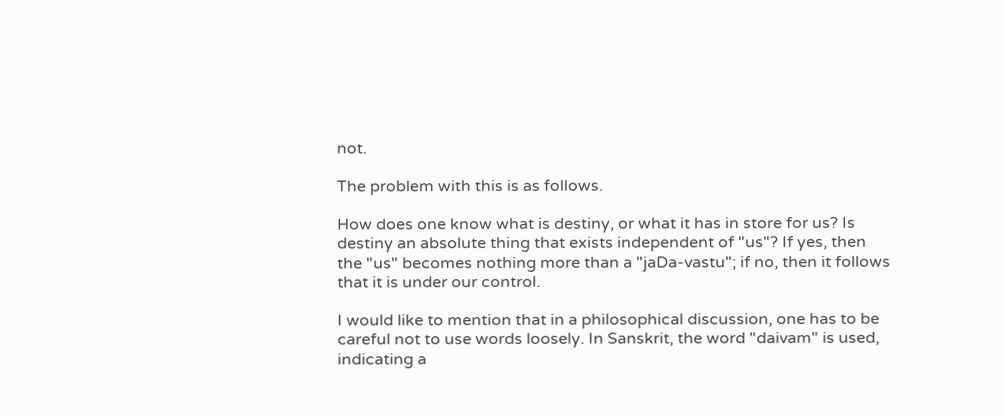not.

The problem with this is as follows.

How does one know what is destiny, or what it has in store for us? Is
destiny an absolute thing that exists independent of "us"? If yes, then
the "us" becomes nothing more than a "jaDa-vastu"; if no, then it follows
that it is under our control.

I would like to mention that in a philosophical discussion, one has to be
careful not to use words loosely. In Sanskrit, the word "daivam" is used,
indicating a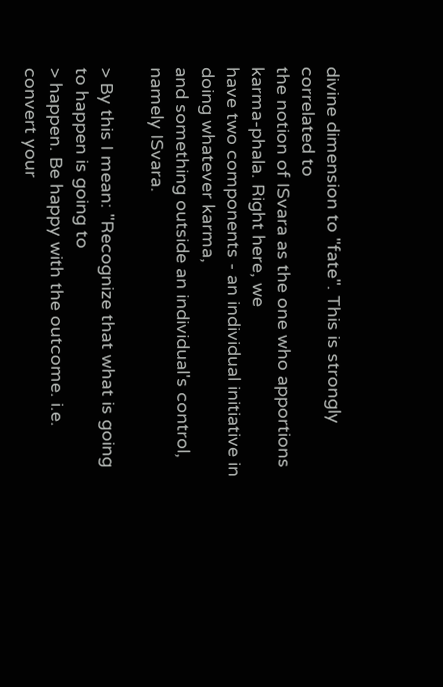divine dimension to "fate". This is strongly correlated to
the notion of ISvara as the one who apportions karma-phala. Right here, we
have two components - an individual initiative in doing whatever karma,
and something outside an individual's control, namely ISvara.

> By this I mean: "Recognize that what is going to happen is going to
> happen. Be happy with the outcome. i.e. convert your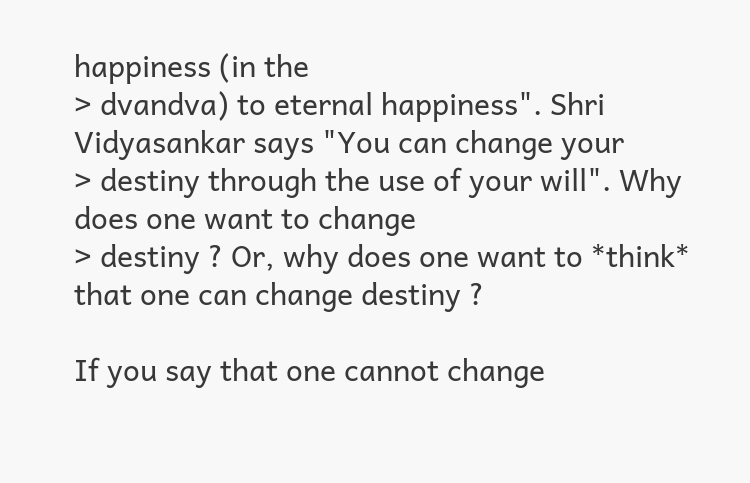happiness (in the
> dvandva) to eternal happiness". Shri Vidyasankar says "You can change your
> destiny through the use of your will". Why does one want to change
> destiny ? Or, why does one want to *think* that one can change destiny ?

If you say that one cannot change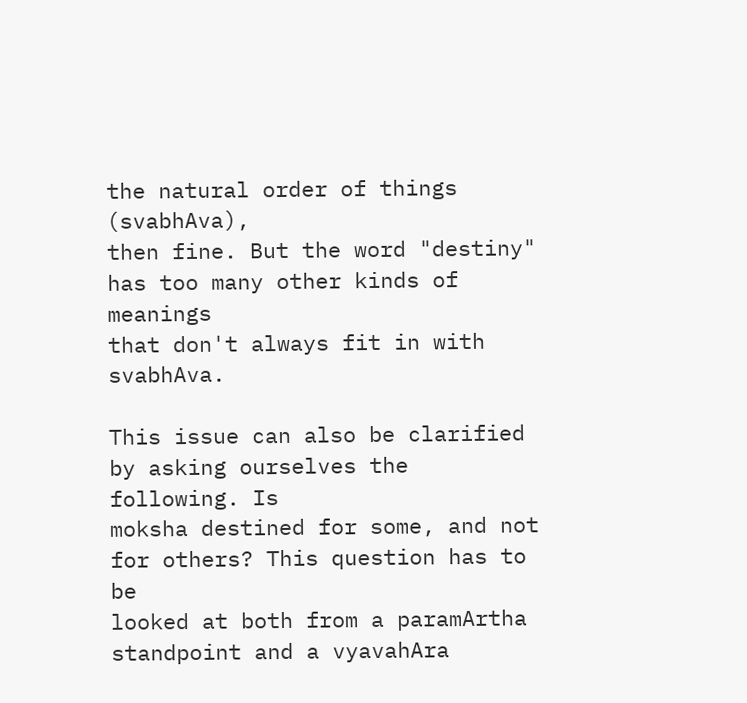the natural order of things (svabhAva),
then fine. But the word "destiny" has too many other kinds of meanings
that don't always fit in with svabhAva.

This issue can also be clarified by asking ourselves the following. Is
moksha destined for some, and not for others? This question has to be
looked at both from a paramArtha standpoint and a vyavahAra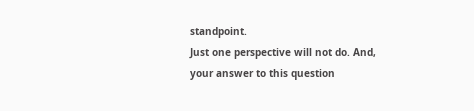standpoint.
Just one perspective will not do. And, your answer to this question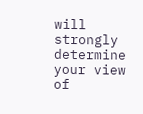will
strongly determine your view of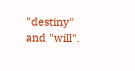"destiny" and "will".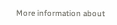More information about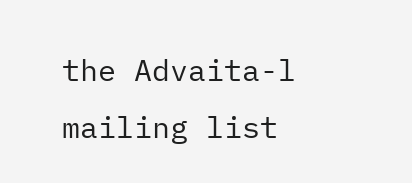the Advaita-l mailing list